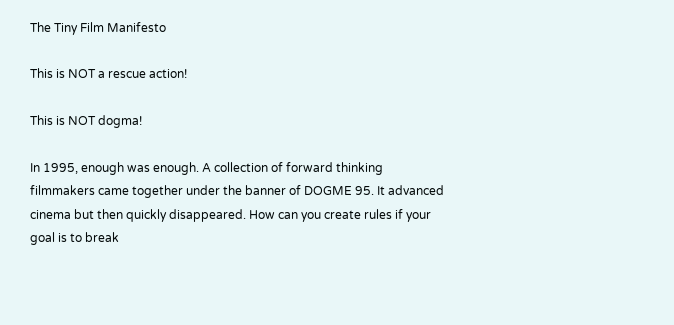The Tiny Film Manifesto

This is NOT a rescue action!

This is NOT dogma!

In 1995, enough was enough. A collection of forward thinking filmmakers came together under the banner of DOGME 95. It advanced cinema but then quickly disappeared. How can you create rules if your goal is to break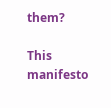them?

This manifesto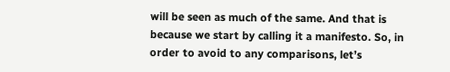will be seen as much of the same. And that is because we start by calling it a manifesto. So, in order to avoid to any comparisons, let’s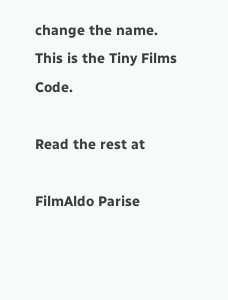change the name. This is the Tiny Films Code.

Read the rest at

FilmAldo Parise